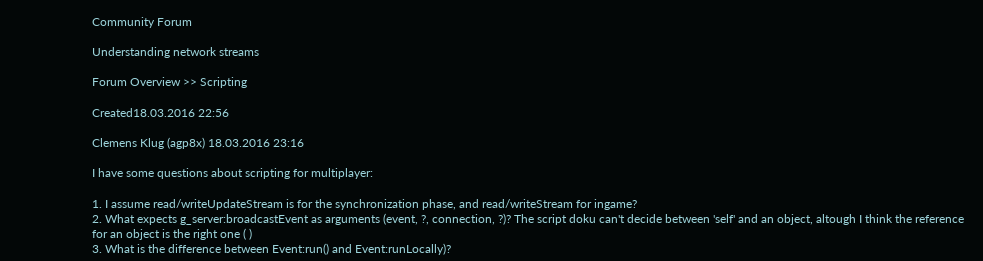Community Forum

Understanding network streams

Forum Overview >> Scripting

Created18.03.2016 22:56

Clemens Klug (agp8x) 18.03.2016 23:16

I have some questions about scripting for multiplayer:

1. I assume read/writeUpdateStream is for the synchronization phase, and read/writeStream for ingame?
2. What expects g_server:broadcastEvent as arguments (event, ?, connection, ?)? The script doku can't decide between 'self' and an object, altough I think the reference for an object is the right one ( )
3. What is the difference between Event:run() and Event:runLocally)?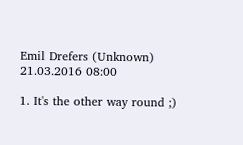Emil Drefers (Unknown) 21.03.2016 08:00

1. It's the other way round ;)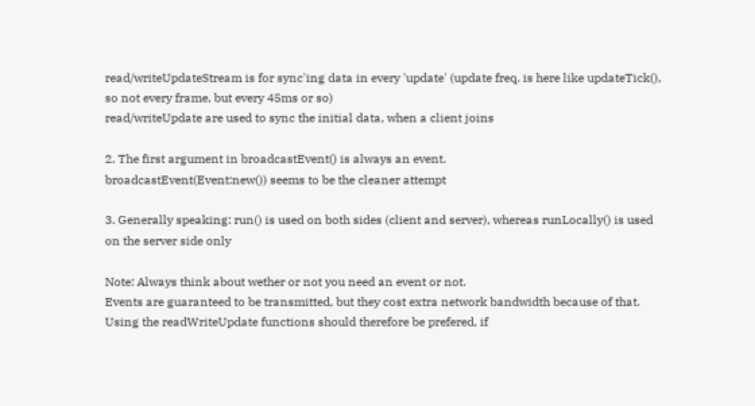read/writeUpdateStream is for sync'ing data in every 'update' (update freq. is here like updateTick(), so not every frame, but every 45ms or so)
read/writeUpdate are used to sync the initial data, when a client joins

2. The first argument in broadcastEvent() is always an event.
broadcastEvent(Event:new()) seems to be the cleaner attempt

3. Generally speaking: run() is used on both sides (client and server), whereas runLocally() is used on the server side only

Note: Always think about wether or not you need an event or not.
Events are guaranteed to be transmitted, but they cost extra network bandwidth because of that.
Using the readWriteUpdate functions should therefore be prefered, if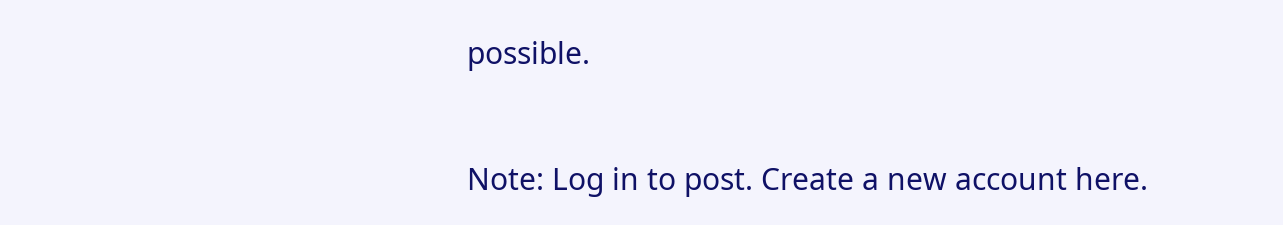possible.


Note: Log in to post. Create a new account here.